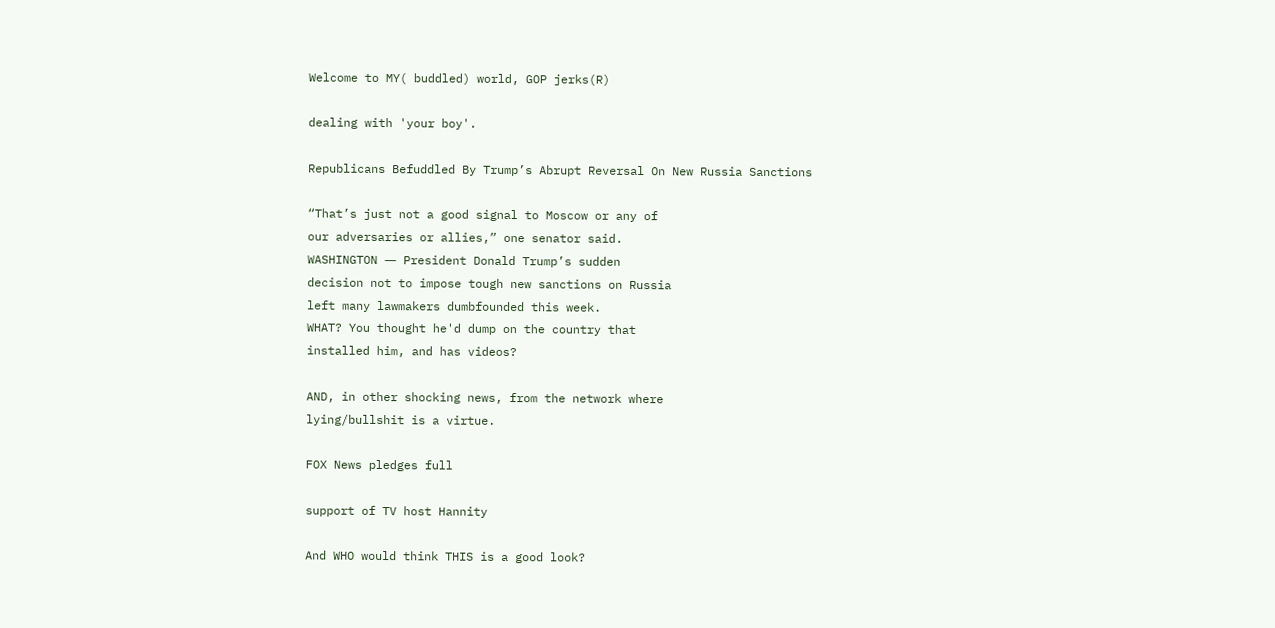Welcome to MY( buddled) world, GOP jerks(R)

dealing with 'your boy'.

Republicans Befuddled By Trump’s Abrupt Reversal On New Russia Sanctions

“That’s just not a good signal to Moscow or any of
our adversaries or allies,” one senator said.
WASHINGTON ― President Donald Trump’s sudden
decision not to impose tough new sanctions on Russia
left many lawmakers dumbfounded this week.
WHAT? You thought he'd dump on the country that
installed him, and has videos?

AND, in other shocking news, from the network where
lying/bullshit is a virtue.

FOX News pledges full

support of TV host Hannity

And WHO would think THIS is a good look?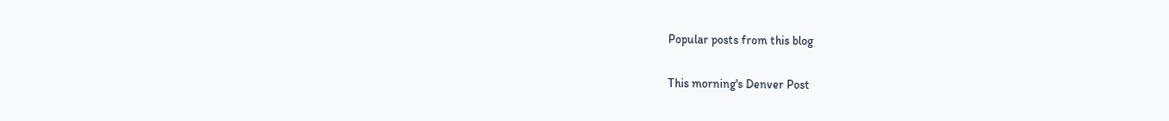Popular posts from this blog

This morning's Denver Post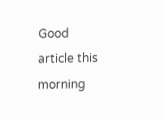Good article this morning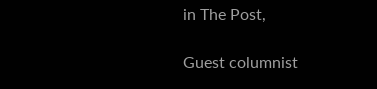in The Post,

Guest columnist